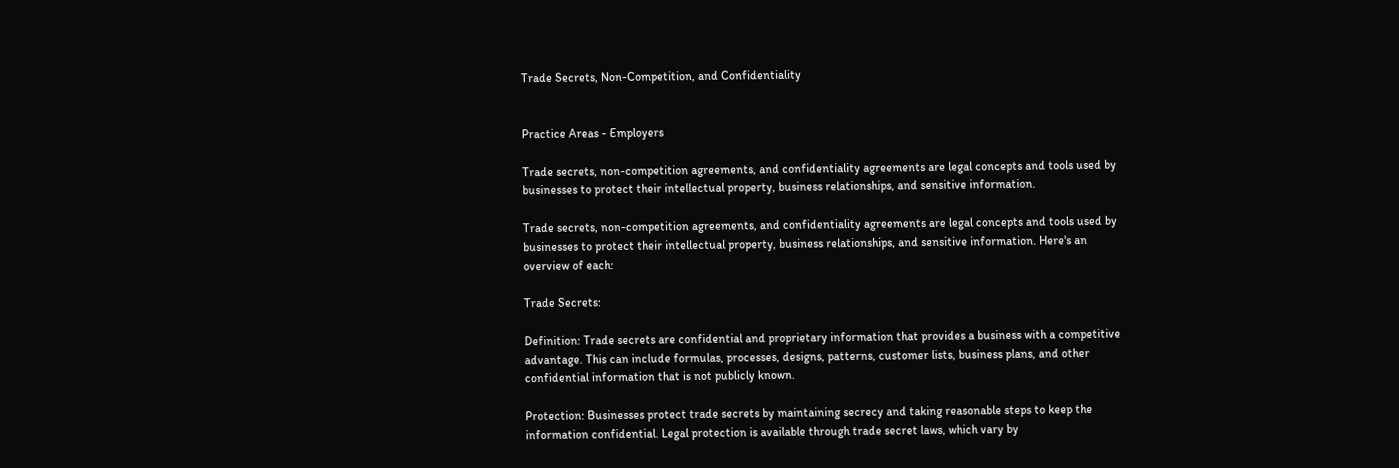Trade Secrets, Non-Competition, and Confidentiality


Practice Areas - Employers

Trade secrets, non-competition agreements, and confidentiality agreements are legal concepts and tools used by businesses to protect their intellectual property, business relationships, and sensitive information.

Trade secrets, non-competition agreements, and confidentiality agreements are legal concepts and tools used by businesses to protect their intellectual property, business relationships, and sensitive information. Here's an overview of each:

Trade Secrets:

Definition: Trade secrets are confidential and proprietary information that provides a business with a competitive advantage. This can include formulas, processes, designs, patterns, customer lists, business plans, and other confidential information that is not publicly known.

Protection: Businesses protect trade secrets by maintaining secrecy and taking reasonable steps to keep the information confidential. Legal protection is available through trade secret laws, which vary by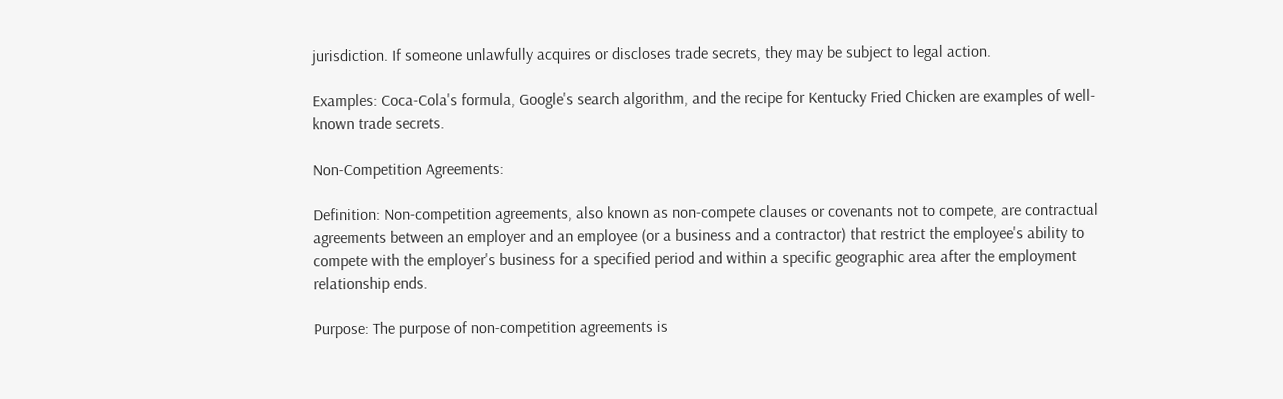jurisdiction. If someone unlawfully acquires or discloses trade secrets, they may be subject to legal action.

Examples: Coca-Cola's formula, Google's search algorithm, and the recipe for Kentucky Fried Chicken are examples of well-known trade secrets.

Non-Competition Agreements:

Definition: Non-competition agreements, also known as non-compete clauses or covenants not to compete, are contractual agreements between an employer and an employee (or a business and a contractor) that restrict the employee's ability to compete with the employer's business for a specified period and within a specific geographic area after the employment relationship ends.

Purpose: The purpose of non-competition agreements is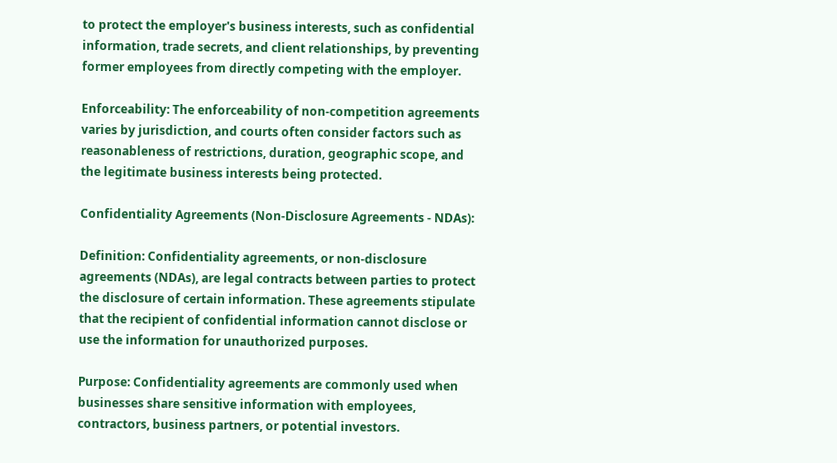to protect the employer's business interests, such as confidential information, trade secrets, and client relationships, by preventing former employees from directly competing with the employer.

Enforceability: The enforceability of non-competition agreements varies by jurisdiction, and courts often consider factors such as reasonableness of restrictions, duration, geographic scope, and the legitimate business interests being protected.

Confidentiality Agreements (Non-Disclosure Agreements - NDAs):

Definition: Confidentiality agreements, or non-disclosure agreements (NDAs), are legal contracts between parties to protect the disclosure of certain information. These agreements stipulate that the recipient of confidential information cannot disclose or use the information for unauthorized purposes.

Purpose: Confidentiality agreements are commonly used when businesses share sensitive information with employees, contractors, business partners, or potential investors.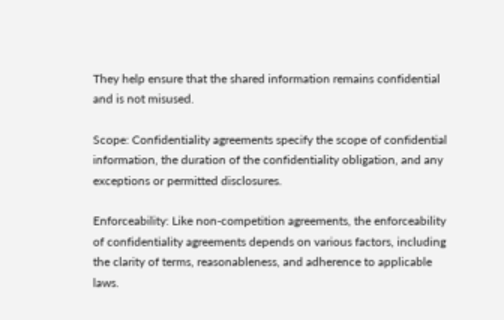They help ensure that the shared information remains confidential and is not misused.

Scope: Confidentiality agreements specify the scope of confidential information, the duration of the confidentiality obligation, and any exceptions or permitted disclosures.

Enforceability: Like non-competition agreements, the enforceability of confidentiality agreements depends on various factors, including the clarity of terms, reasonableness, and adherence to applicable laws.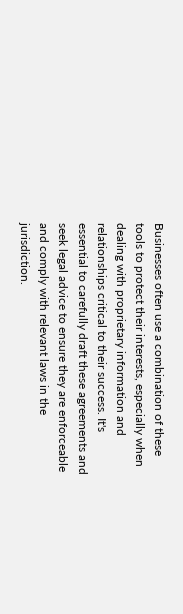Businesses often use a combination of these tools to protect their interests, especially when dealing with proprietary information and relationships critical to their success. It's essential to carefully draft these agreements and seek legal advice to ensure they are enforceable and comply with relevant laws in the jurisdiction.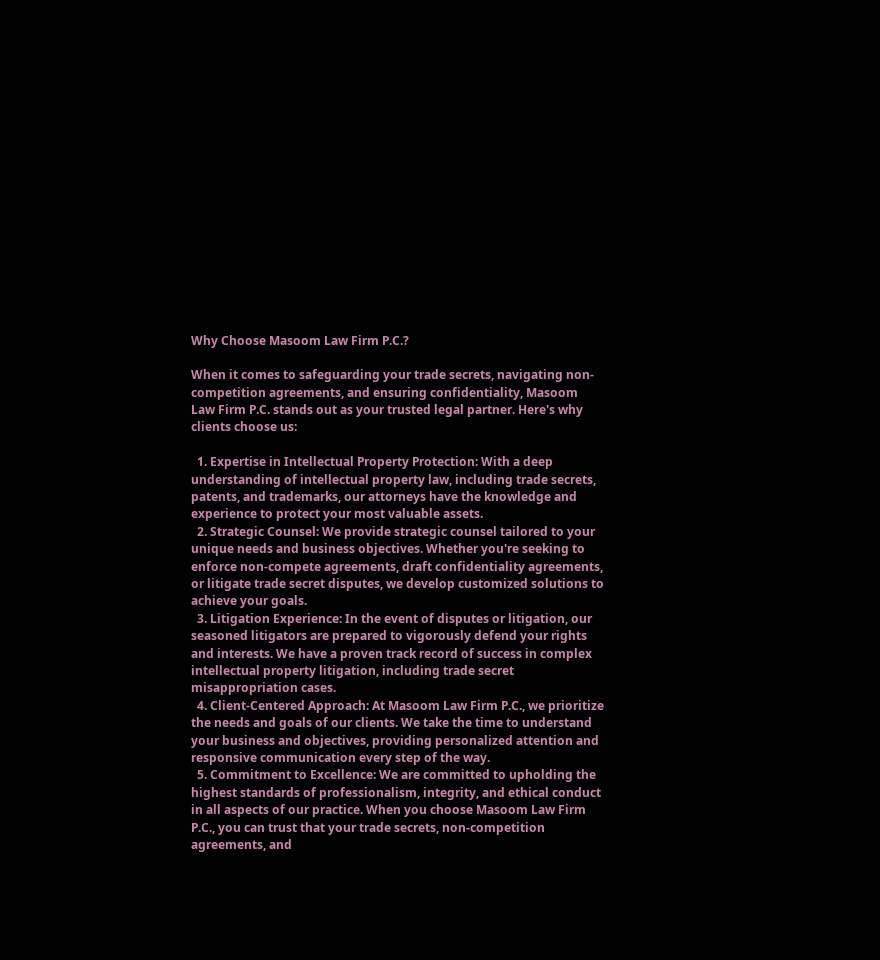Why Choose Masoom Law Firm P.C.?

When it comes to safeguarding your trade secrets, navigating non-competition agreements, and ensuring confidentiality, Masoom Law Firm P.C. stands out as your trusted legal partner. Here's why clients choose us:

  1. Expertise in Intellectual Property Protection: With a deep understanding of intellectual property law, including trade secrets, patents, and trademarks, our attorneys have the knowledge and experience to protect your most valuable assets.
  2. Strategic Counsel: We provide strategic counsel tailored to your unique needs and business objectives. Whether you're seeking to enforce non-compete agreements, draft confidentiality agreements, or litigate trade secret disputes, we develop customized solutions to achieve your goals.
  3. Litigation Experience: In the event of disputes or litigation, our seasoned litigators are prepared to vigorously defend your rights and interests. We have a proven track record of success in complex intellectual property litigation, including trade secret misappropriation cases.
  4. Client-Centered Approach: At Masoom Law Firm P.C., we prioritize the needs and goals of our clients. We take the time to understand your business and objectives, providing personalized attention and responsive communication every step of the way.
  5. Commitment to Excellence: We are committed to upholding the highest standards of professionalism, integrity, and ethical conduct in all aspects of our practice. When you choose Masoom Law Firm P.C., you can trust that your trade secrets, non-competition agreements, and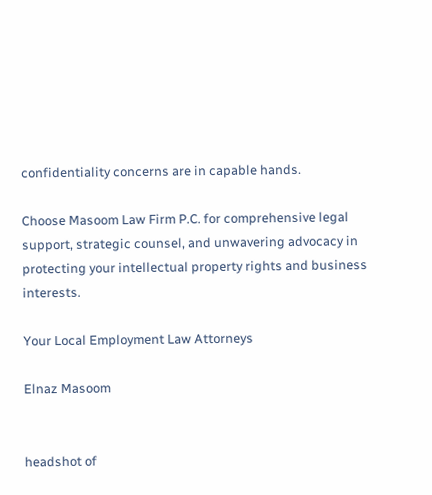confidentiality concerns are in capable hands.

Choose Masoom Law Firm P.C. for comprehensive legal support, strategic counsel, and unwavering advocacy in protecting your intellectual property rights and business interests.

Your Local Employment Law Attorneys

Elnaz Masoom


headshot of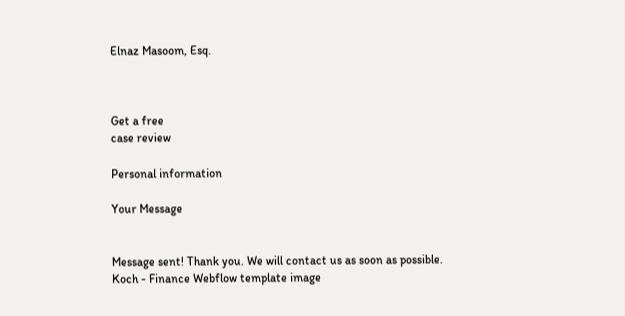Elnaz Masoom, Esq.



Get a free
case review

Personal information

Your Message


Message sent! Thank you. We will contact us as soon as possible.
Koch - Finance Webflow template image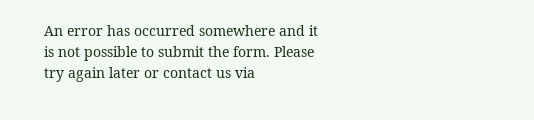An error has occurred somewhere and it is not possible to submit the form. Please try again later or contact us via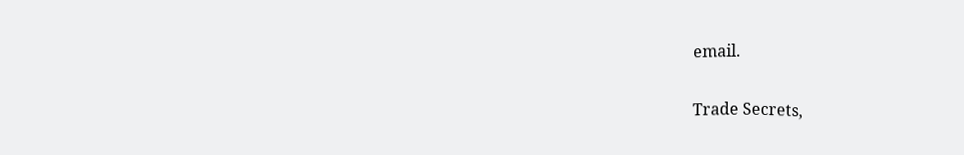email.

Trade Secrets,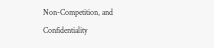Non-Competition, and Confidentiality